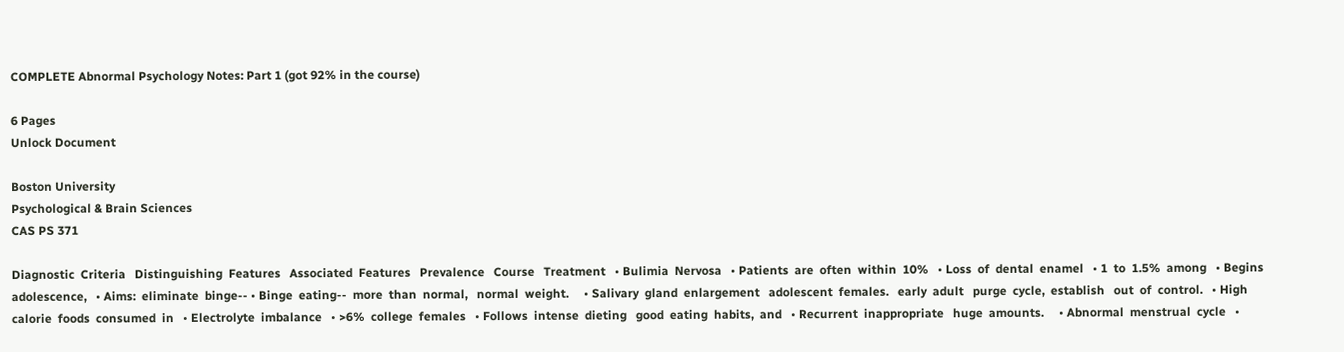COMPLETE Abnormal Psychology Notes: Part 1 (got 92% in the course)

6 Pages
Unlock Document

Boston University
Psychological & Brain Sciences
CAS PS 371

Diagnostic  Criteria   Distinguishing  Features   Associated  Features   Prevalence   Course   Treatment   • Bulimia  Nervosa   • Patients  are  often  within  10%   • Loss  of  dental  enamel   • 1  to  1.5%  among   • Begins  adolescence,   • Aims:  eliminate  binge-‐ • Binge  eating-‐  more  than  normal,   normal  weight.     • Salivary  gland  enlargement   adolescent  females.   early  adult   purge  cycle,  establish   out  of  control.   • High  calorie  foods  consumed  in   • Electrolyte  imbalance   • >6%  college  females   • Follows  intense  dieting   good  eating  habits,  and   • Recurrent  inappropriate   huge  amounts.     • Abnormal  menstrual  cycle   •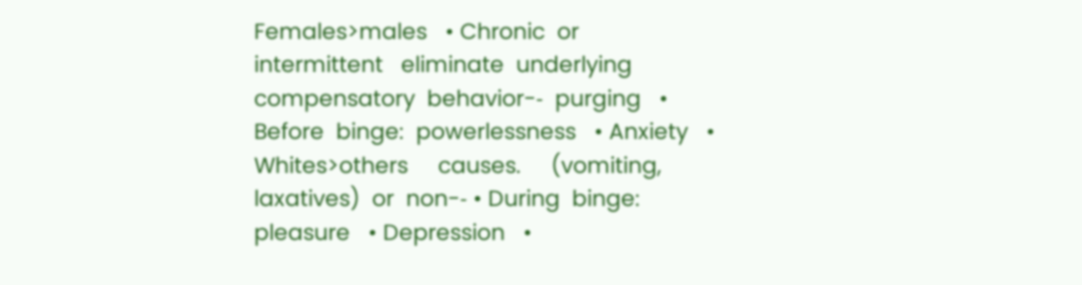Females>males   • Chronic  or  intermittent   eliminate  underlying   compensatory  behavior-‐  purging   • Before  binge:  powerlessness   • Anxiety   • Whites>others     causes.     (vomiting,  laxatives)  or  non-‐ • During  binge:  pleasure   • Depression   •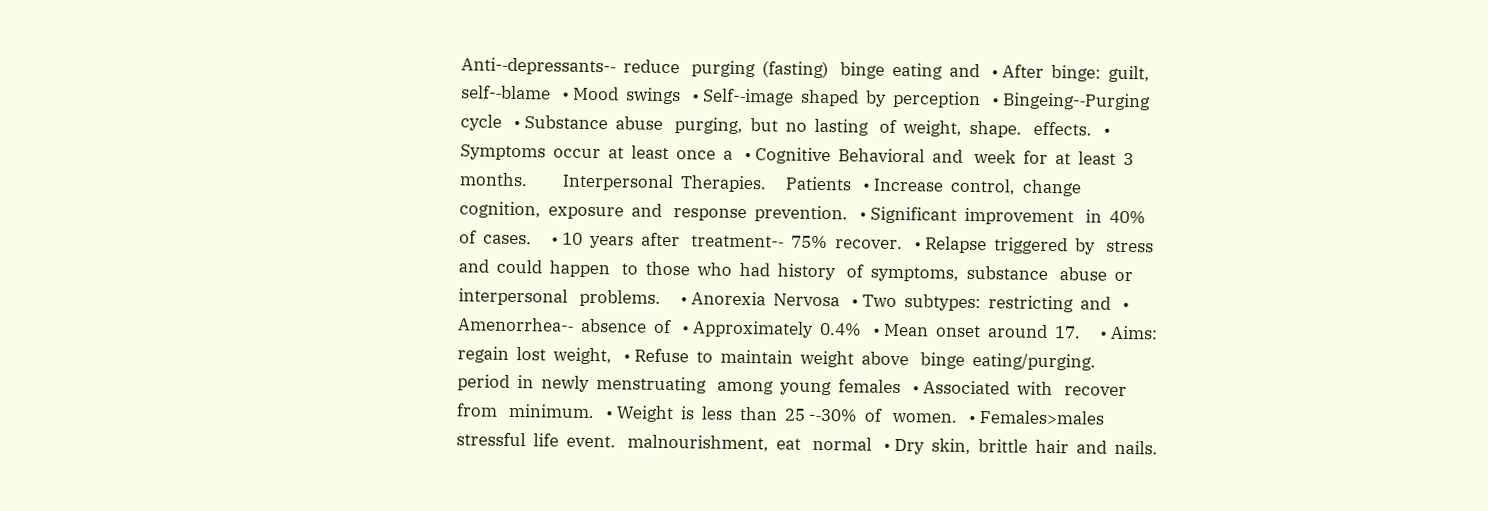Anti-‐depressants-‐  reduce   purging  (fasting)   binge  eating  and   • After  binge:  guilt,  self-‐blame   • Mood  swings   • Self-‐image  shaped  by  perception   • Bingeing-‐Purging  cycle   • Substance  abuse   purging,  but  no  lasting   of  weight,  shape.   effects.   • Symptoms  occur  at  least  once  a   • Cognitive  Behavioral  and   week  for  at  least  3  months.         Interpersonal  Therapies.     Patients   • Increase  control,  change   cognition,  exposure  and   response  prevention.   • Significant  improvement   in  40%  of  cases.     • 10  years  after   treatment-‐  75%  recover.   • Relapse  triggered  by   stress  and  could  happen   to  those  who  had  history   of  symptoms,  substance   abuse  or  interpersonal   problems.     • Anorexia  Nervosa   • Two  subtypes:  restricting  and   • Amenorrhea-‐  absence  of   • Approximately  0.4%   • Mean  onset  around  17.     • Aims:  regain  lost  weight,   • Refuse  to  maintain  weight  above   binge  eating/purging.     period  in  newly  menstruating   among  young  females   • Associated  with   recover  from   minimum.   • Weight  is  less  than  25 -‐30%  of   women.   • Females>males     stressful  life  event.   malnourishment,  eat   normal   • Dry  skin,  brittle  hair  and  nails.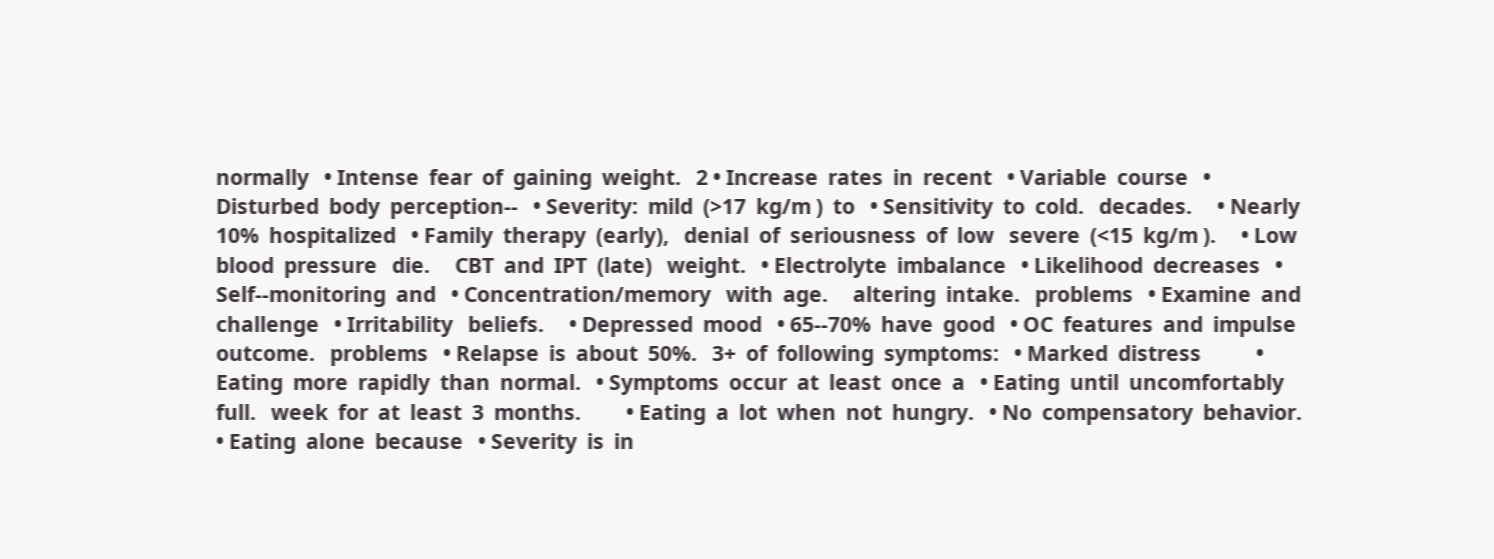normally   • Intense  fear  of  gaining  weight.   2 • Increase  rates  in  recent   • Variable  course   • Disturbed  body  perception-‐   • Severity:  mild  (>17  kg/m )  to   • Sensitivity  to  cold.   decades.     • Nearly  10%  hospitalized   • Family  therapy  (early),   denial  of  seriousness  of  low   severe  (<15  kg/m ).     • Low  blood  pressure   die.     CBT  and  IPT  (late)   weight.   • Electrolyte  imbalance   • Likelihood  decreases   • Self-‐monitoring  and   • Concentration/memory   with  age.     altering  intake.   problems   • Examine  and  challenge   • Irritability   beliefs.     • Depressed  mood   • 65-‐70%  have  good   • OC  features  and  impulse   outcome.   problems   • Relapse  is  about  50%.   3+  of  following  symptoms:   • Marked  distress           • Eating  more  rapidly  than  normal.   • Symptoms  occur  at  least  once  a   • Eating  until  uncomfortably  full.   week  for  at  least  3  months.         • Eating  a  lot  when  not  hungry.   • No  compensatory  behavior.   • Eating  alone  because   • Severity  is  in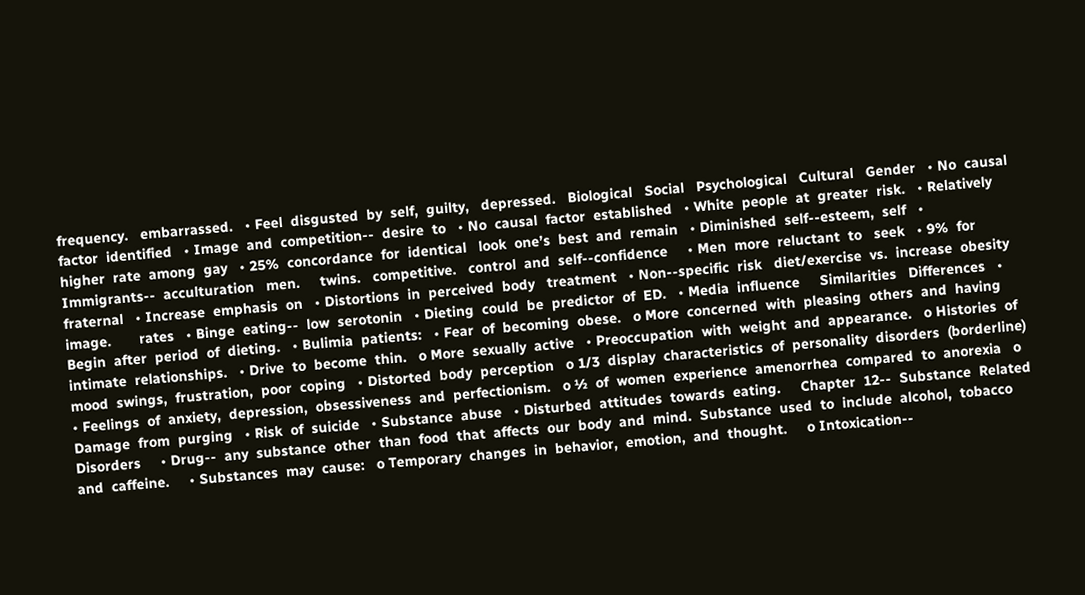frequency.   embarrassed.   • Feel  disgusted  by  self,  guilty,   depressed.   Biological   Social   Psychological   Cultural   Gender   • No  causal  factor  identified   • Image  and  competition-‐  desire  to   • No  causal  factor  established   • White  people  at  greater  risk.   • Relatively  higher  rate  among  gay   • 25%  concordance  for  identical   look  one’s  best  and  remain   • Diminished  self-‐esteem,  self   • Immigrants-‐  acculturation   men.     twins.   competitive.   control  and  self-‐confidence     • Men  more  reluctant  to   seek   • 9%  for  fraternal   • Increase  emphasis  on   • Distortions  in  perceived  body   treatment   • Non-‐specific  risk   diet/exercise  vs.  increase  obesity   image.       rates   • Binge  eating-‐  low  serotonin   • Dieting  could  be  predictor  of  ED.   • Media  influence     Similarities   Differences   • Begin  after  period  of  dieting.   • Bulimia  patients:   • Fear  of  becoming  obese.   o More  concerned  with  pleasing  others  and  having  intimate  relationships.   • Drive  to  become  thin.   o More  sexually  active   • Preoccupation  with  weight  and  appearance.   o Histories  of  mood  swings,  frustration,  poor  coping   • Distorted  body  perception   o 1/3  display  characteristics  of  personality  disorders  (borderline)   • Feelings  of  anxiety,  depression,  obsessiveness  and  perfectionism.   o ½  of  women  experience  amenorrhea  compared  to  anorexia   o Damage  from  purging   • Risk  of  suicide   • Substance  abuse   • Disturbed  attitudes  towards  eating.     Chapter  12-‐  Substance  Related  Disorders     • Drug-‐  any  substance  other  than  food  that  affects  our  body  and  mind.  Substance  used  to  include  alcohol,  tobacco  and  caffeine.     • Substances  may  cause:   o Temporary  changes  in  behavior,  emotion,  and  thought.     o Intoxication-‐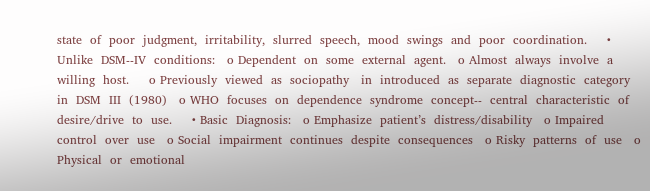state  of  poor  judgment,  irritability,  slurred  speech,  mood  swings  and  poor  coordination.     • Unlike  DSM-‐IV  conditions:   o Dependent  on  some  external  agent.   o Almost  always  involve  a  willing  host.     o Previously  viewed  as  sociopathy   in  introduced  as  separate  diagnostic  category  in  DSM  III  (1980)   o WHO  focuses  on  dependence  syndrome  concept-‐  central  characteristic  of  desire/drive  to  use.     • Basic  Diagnosis:   o Emphasize  patient’s  distress/disability   o Impaired  control  over  use   o Social  impairment  continues  despite  consequences   o Risky  patterns  of  use   o Physical  or  emotional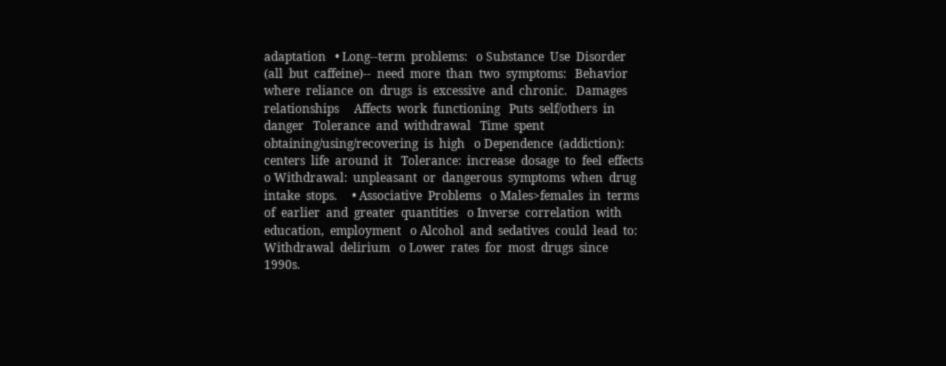adaptation   • Long-‐term  problems:   o Substance  Use  Disorder  (all  but  caffeine)-‐  need  more  than  two  symptoms:   Behavior  where  reliance  on  drugs  is  excessive  and  chronic.   Damages  relationships     Affects  work  functioning   Puts  self/others  in  danger   Tolerance  and  withdrawal   Time  spent  obtaining/using/recovering  is  high   o Dependence  (addiction):  centers  life  around  it   Tolerance:  increase  dosage  to  feel  effects   o Withdrawal:  unpleasant  or  dangerous  symptoms  when  drug  intake  stops.     • Associative  Problems   o Males>females  in  terms  of  earlier  and  greater  quantities   o Inverse  correlation  with  education,  employment   o Alcohol  and  sedatives  could  lead  to:   Withdrawal  delirium   o Lower  rates  for  most  drugs  since  1990s.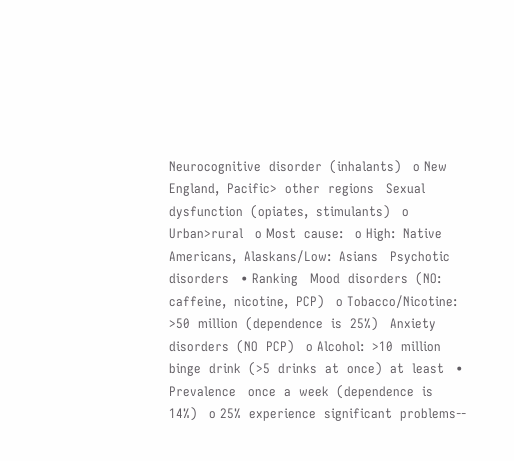Neurocognitive  disorder  (inhalants)   o New  England,  Pacific>  other  regions   Sexual  dysfunction  (opiates,  stimulants)   o Urban>rural   o Most  cause:   o High:  Native  Americans,  Alaskans/Low:  Asians   Psychotic  disorders   • Ranking   Mood  disorders  (NO:  caffeine,  nicotine,  PCP)   o Tobacco/Nicotine:  >50  million  (dependence  is  25%)   Anxiety  disorders  (NO  PCP)   o Alcohol:  >10  million  binge  drink  (>5  drinks  at  once)  at  least   • Prevalence   once  a  week  (dependence  is  14%)   o 25%  experience  significant  problems-‐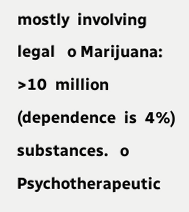mostly  involving  legal   o Marijuana:  >10  million  (dependence  is  4%)   substances.   o Psychotherapeutic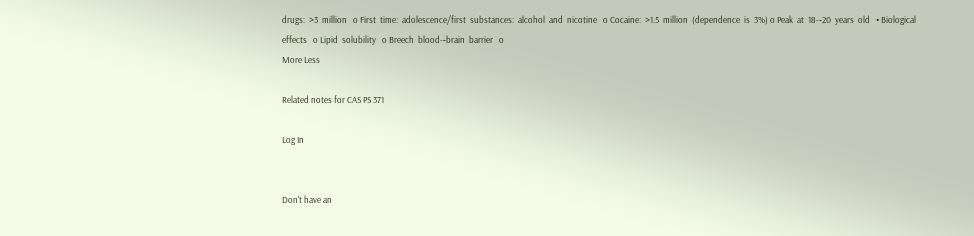drugs:  >3  million   o First  time:  adolescence/first  substances:  alcohol  and  nicotine   o Cocaine:  >1.5  million  (dependence  is  3%) o Peak  at  18-‐20  years  old   • Biological  effects   o Lipid  solubility   o Breech  blood-‐brain  barrier   o
More Less

Related notes for CAS PS 371

Log In


Don't have an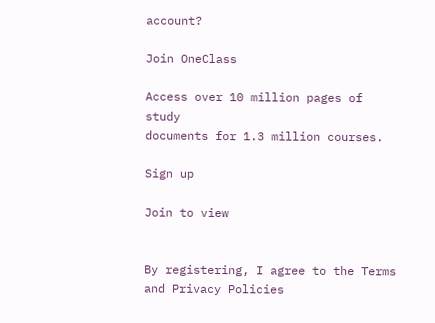account?

Join OneClass

Access over 10 million pages of study
documents for 1.3 million courses.

Sign up

Join to view


By registering, I agree to the Terms and Privacy Policies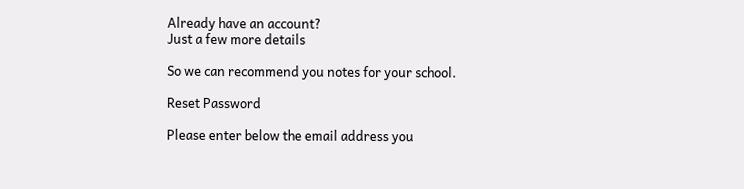Already have an account?
Just a few more details

So we can recommend you notes for your school.

Reset Password

Please enter below the email address you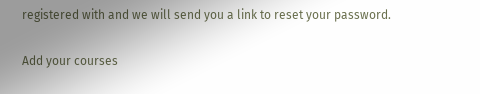registered with and we will send you a link to reset your password.

Add your courses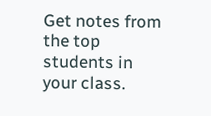Get notes from the top students in your class.